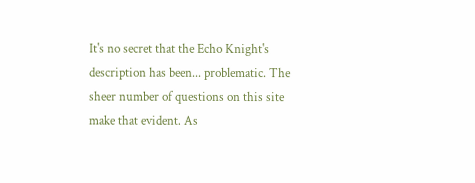It's no secret that the Echo Knight's description has been... problematic. The sheer number of questions on this site make that evident. As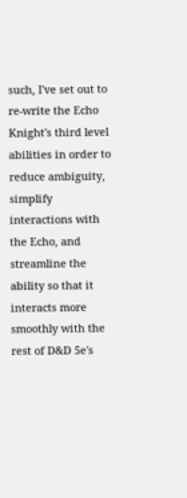such, I've set out to re-write the Echo Knight's third level abilities in order to reduce ambiguity, simplify interactions with the Echo, and streamline the ability so that it interacts more smoothly with the rest of D&D 5e's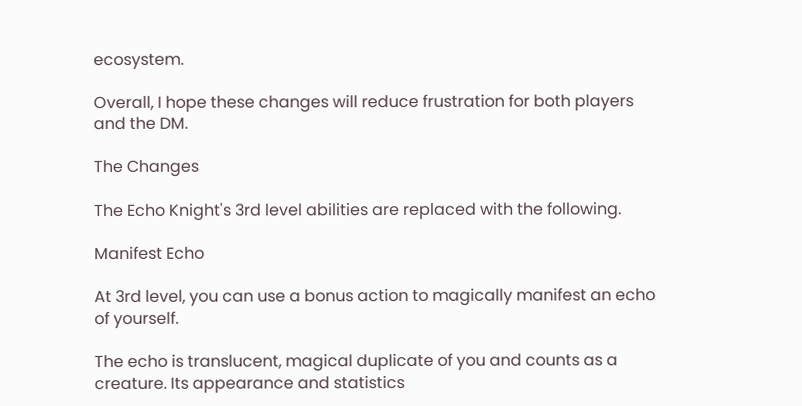ecosystem.

Overall, I hope these changes will reduce frustration for both players and the DM.

The Changes

The Echo Knight's 3rd level abilities are replaced with the following.

Manifest Echo

At 3rd level, you can use a bonus action to magically manifest an echo of yourself.

The echo is translucent, magical duplicate of you and counts as a creature. Its appearance and statistics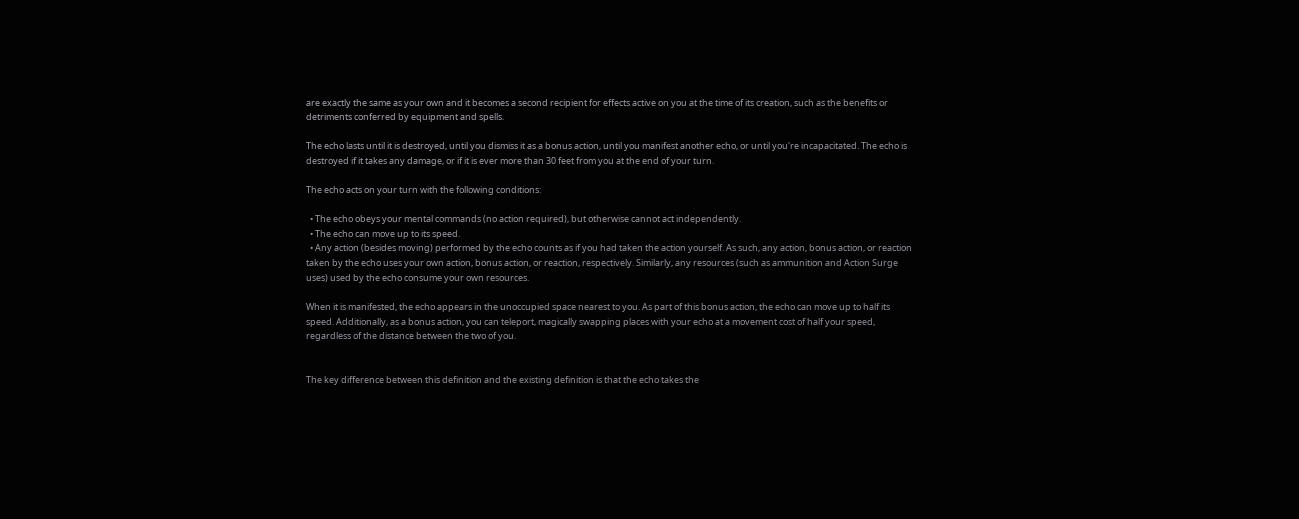are exactly the same as your own and it becomes a second recipient for effects active on you at the time of its creation, such as the benefits or detriments conferred by equipment and spells.

The echo lasts until it is destroyed, until you dismiss it as a bonus action, until you manifest another echo, or until you're incapacitated. The echo is destroyed if it takes any damage, or if it is ever more than 30 feet from you at the end of your turn.

The echo acts on your turn with the following conditions:

  • The echo obeys your mental commands (no action required), but otherwise cannot act independently.
  • The echo can move up to its speed.
  • Any action (besides moving) performed by the echo counts as if you had taken the action yourself. As such, any action, bonus action, or reaction taken by the echo uses your own action, bonus action, or reaction, respectively. Similarly, any resources (such as ammunition and Action Surge uses) used by the echo consume your own resources.

When it is manifested, the echo appears in the unoccupied space nearest to you. As part of this bonus action, the echo can move up to half its speed. Additionally, as a bonus action, you can teleport, magically swapping places with your echo at a movement cost of half your speed, regardless of the distance between the two of you.


The key difference between this definition and the existing definition is that the echo takes the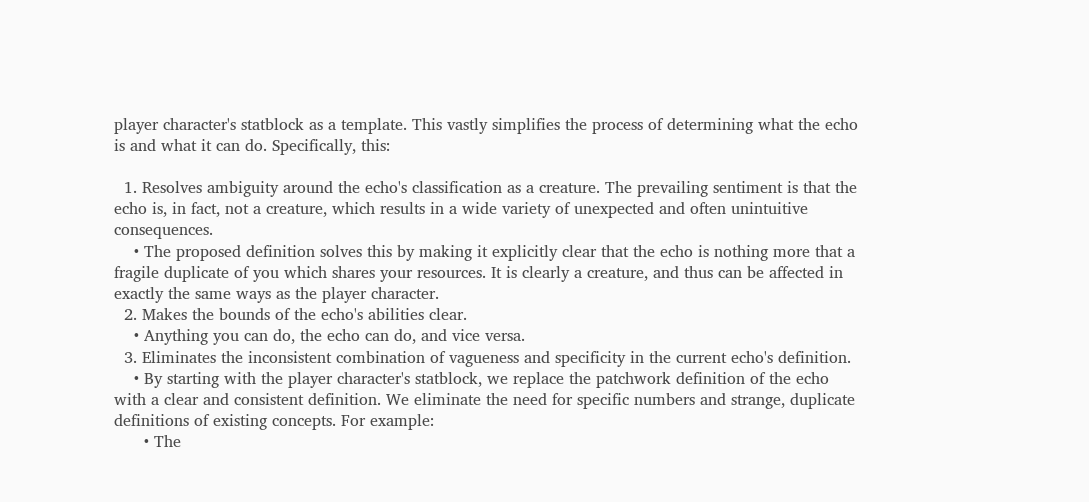player character's statblock as a template. This vastly simplifies the process of determining what the echo is and what it can do. Specifically, this:

  1. Resolves ambiguity around the echo's classification as a creature. The prevailing sentiment is that the echo is, in fact, not a creature, which results in a wide variety of unexpected and often unintuitive consequences.
    • The proposed definition solves this by making it explicitly clear that the echo is nothing more that a fragile duplicate of you which shares your resources. It is clearly a creature, and thus can be affected in exactly the same ways as the player character.
  2. Makes the bounds of the echo's abilities clear.
    • Anything you can do, the echo can do, and vice versa.
  3. Eliminates the inconsistent combination of vagueness and specificity in the current echo's definition.
    • By starting with the player character's statblock, we replace the patchwork definition of the echo with a clear and consistent definition. We eliminate the need for specific numbers and strange, duplicate definitions of existing concepts. For example:
      • The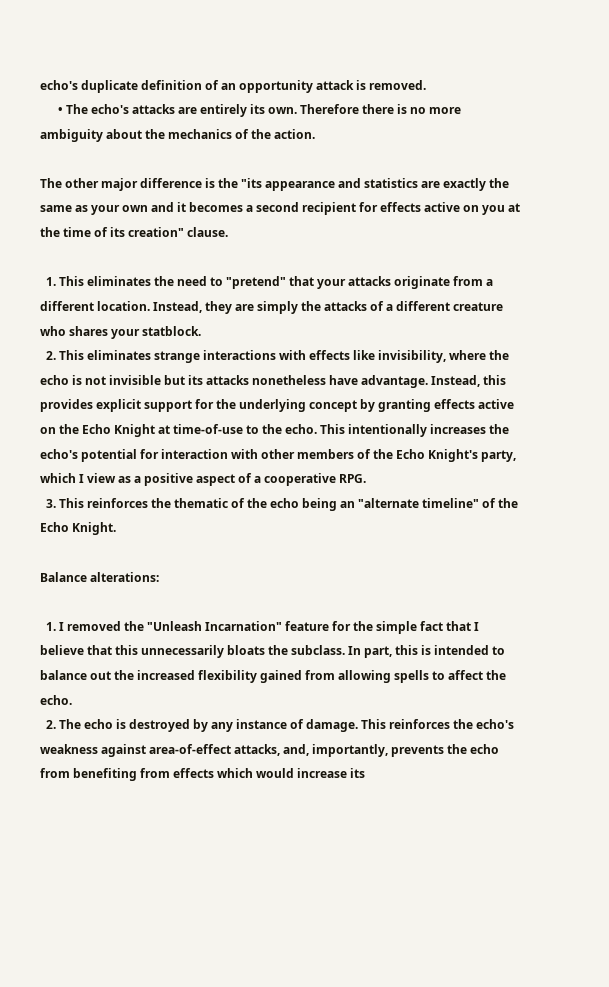echo's duplicate definition of an opportunity attack is removed.
      • The echo's attacks are entirely its own. Therefore there is no more ambiguity about the mechanics of the action.

The other major difference is the "its appearance and statistics are exactly the same as your own and it becomes a second recipient for effects active on you at the time of its creation" clause.

  1. This eliminates the need to "pretend" that your attacks originate from a different location. Instead, they are simply the attacks of a different creature who shares your statblock.
  2. This eliminates strange interactions with effects like invisibility, where the echo is not invisible but its attacks nonetheless have advantage. Instead, this provides explicit support for the underlying concept by granting effects active on the Echo Knight at time-of-use to the echo. This intentionally increases the echo's potential for interaction with other members of the Echo Knight's party, which I view as a positive aspect of a cooperative RPG.
  3. This reinforces the thematic of the echo being an "alternate timeline" of the Echo Knight.

Balance alterations:

  1. I removed the "Unleash Incarnation" feature for the simple fact that I believe that this unnecessarily bloats the subclass. In part, this is intended to balance out the increased flexibility gained from allowing spells to affect the echo.
  2. The echo is destroyed by any instance of damage. This reinforces the echo's weakness against area-of-effect attacks, and, importantly, prevents the echo from benefiting from effects which would increase its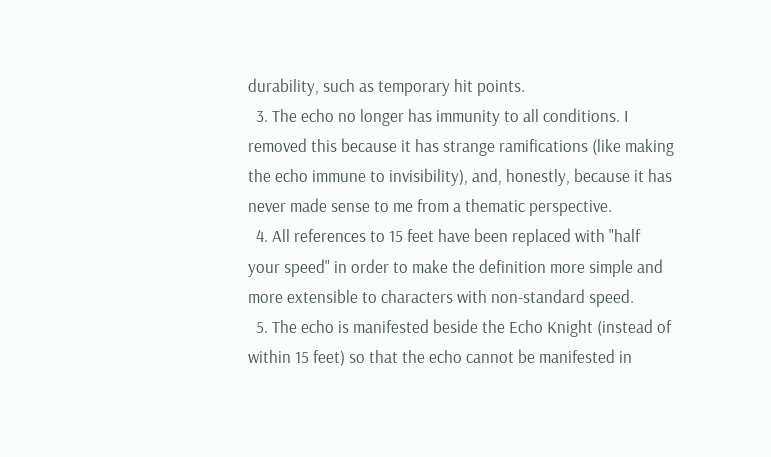durability, such as temporary hit points.
  3. The echo no longer has immunity to all conditions. I removed this because it has strange ramifications (like making the echo immune to invisibility), and, honestly, because it has never made sense to me from a thematic perspective.
  4. All references to 15 feet have been replaced with "half your speed" in order to make the definition more simple and more extensible to characters with non-standard speed.
  5. The echo is manifested beside the Echo Knight (instead of within 15 feet) so that the echo cannot be manifested in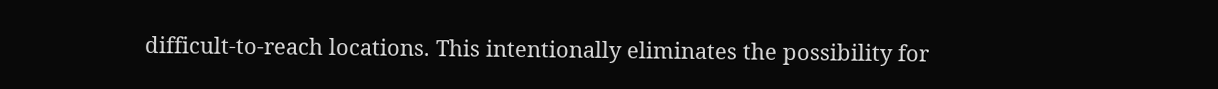difficult-to-reach locations. This intentionally eliminates the possibility for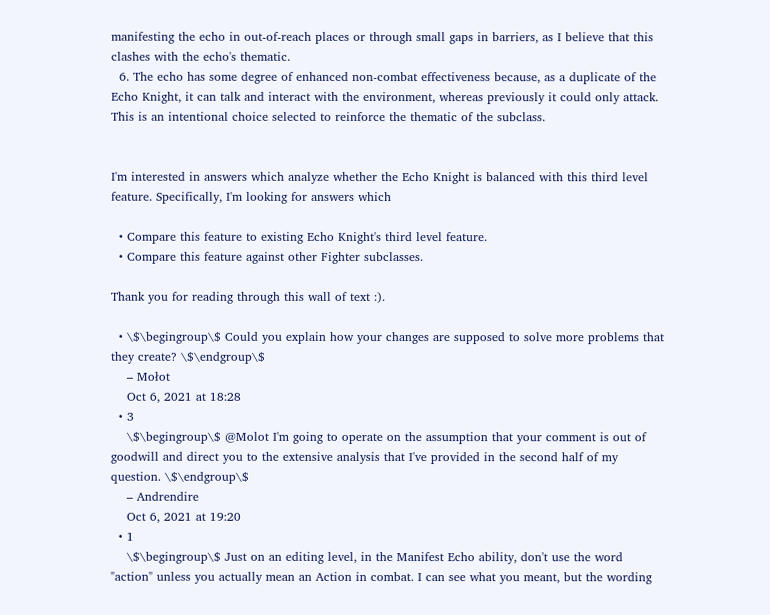manifesting the echo in out-of-reach places or through small gaps in barriers, as I believe that this clashes with the echo's thematic.
  6. The echo has some degree of enhanced non-combat effectiveness because, as a duplicate of the Echo Knight, it can talk and interact with the environment, whereas previously it could only attack. This is an intentional choice selected to reinforce the thematic of the subclass.


I'm interested in answers which analyze whether the Echo Knight is balanced with this third level feature. Specifically, I'm looking for answers which

  • Compare this feature to existing Echo Knight's third level feature.
  • Compare this feature against other Fighter subclasses.

Thank you for reading through this wall of text :).

  • \$\begingroup\$ Could you explain how your changes are supposed to solve more problems that they create? \$\endgroup\$
    – Mołot
    Oct 6, 2021 at 18:28
  • 3
    \$\begingroup\$ @Molot I'm going to operate on the assumption that your comment is out of goodwill and direct you to the extensive analysis that I've provided in the second half of my question. \$\endgroup\$
    – Andrendire
    Oct 6, 2021 at 19:20
  • 1
    \$\begingroup\$ Just on an editing level, in the Manifest Echo ability, don't use the word "action" unless you actually mean an Action in combat. I can see what you meant, but the wording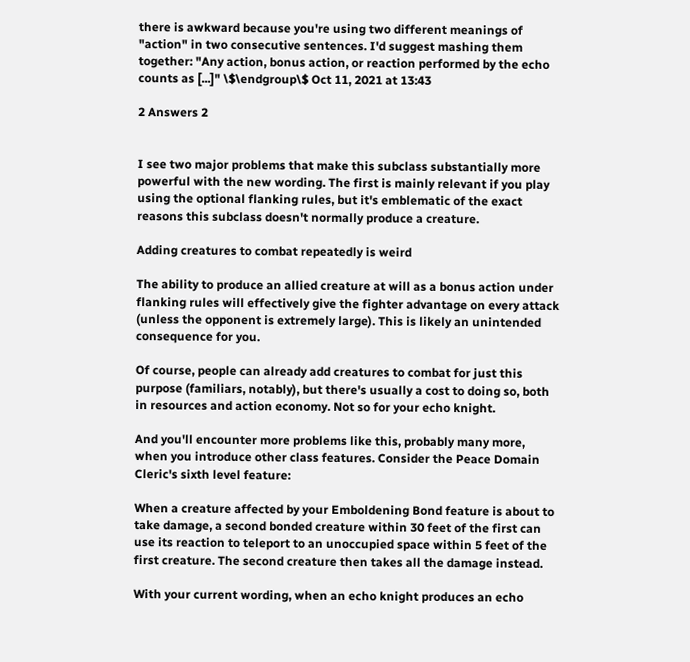there is awkward because you're using two different meanings of "action" in two consecutive sentences. I'd suggest mashing them together: "Any action, bonus action, or reaction performed by the echo counts as [...]" \$\endgroup\$ Oct 11, 2021 at 13:43

2 Answers 2


I see two major problems that make this subclass substantially more powerful with the new wording. The first is mainly relevant if you play using the optional flanking rules, but it's emblematic of the exact reasons this subclass doesn't normally produce a creature.

Adding creatures to combat repeatedly is weird

The ability to produce an allied creature at will as a bonus action under flanking rules will effectively give the fighter advantage on every attack (unless the opponent is extremely large). This is likely an unintended consequence for you.

Of course, people can already add creatures to combat for just this purpose (familiars, notably), but there's usually a cost to doing so, both in resources and action economy. Not so for your echo knight.

And you'll encounter more problems like this, probably many more, when you introduce other class features. Consider the Peace Domain Cleric's sixth level feature:

When a creature affected by your Emboldening Bond feature is about to take damage, a second bonded creature within 30 feet of the first can use its reaction to teleport to an unoccupied space within 5 feet of the first creature. The second creature then takes all the damage instead.

With your current wording, when an echo knight produces an echo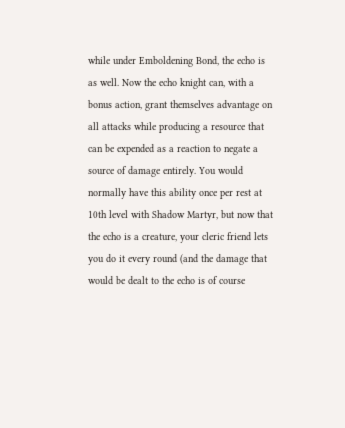while under Emboldening Bond, the echo is as well. Now the echo knight can, with a bonus action, grant themselves advantage on all attacks while producing a resource that can be expended as a reaction to negate a source of damage entirely. You would normally have this ability once per rest at 10th level with Shadow Martyr, but now that the echo is a creature, your cleric friend lets you do it every round (and the damage that would be dealt to the echo is of course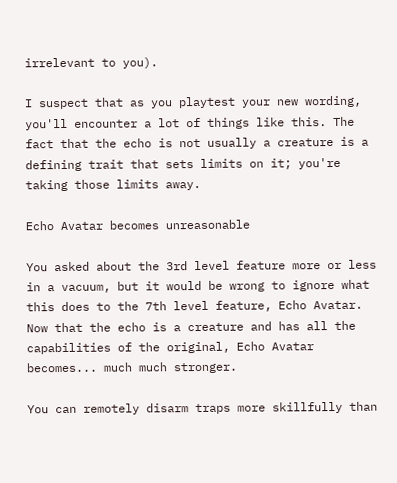irrelevant to you).

I suspect that as you playtest your new wording, you'll encounter a lot of things like this. The fact that the echo is not usually a creature is a defining trait that sets limits on it; you're taking those limits away.

Echo Avatar becomes unreasonable

You asked about the 3rd level feature more or less in a vacuum, but it would be wrong to ignore what this does to the 7th level feature, Echo Avatar. Now that the echo is a creature and has all the capabilities of the original, Echo Avatar becomes... much much stronger.

You can remotely disarm traps more skillfully than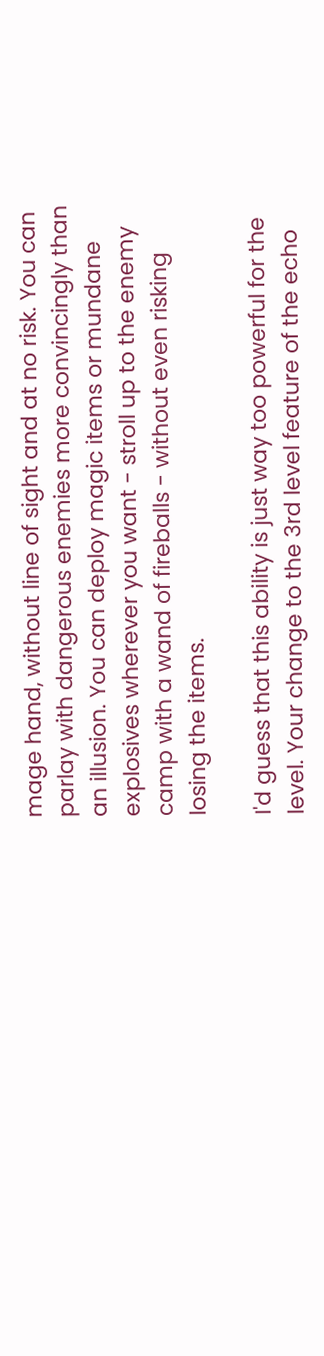mage hand, without line of sight and at no risk. You can parlay with dangerous enemies more convincingly than an illusion. You can deploy magic items or mundane explosives wherever you want - stroll up to the enemy camp with a wand of fireballs - without even risking losing the items.

I'd guess that this ability is just way too powerful for the level. Your change to the 3rd level feature of the echo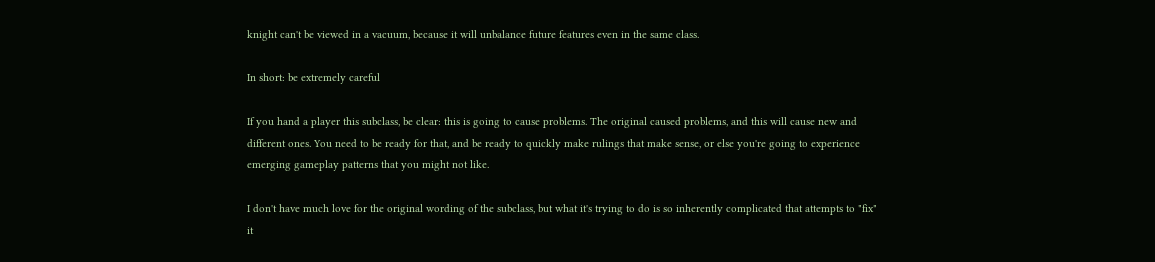knight can't be viewed in a vacuum, because it will unbalance future features even in the same class.

In short: be extremely careful

If you hand a player this subclass, be clear: this is going to cause problems. The original caused problems, and this will cause new and different ones. You need to be ready for that, and be ready to quickly make rulings that make sense, or else you're going to experience emerging gameplay patterns that you might not like.

I don't have much love for the original wording of the subclass, but what it's trying to do is so inherently complicated that attempts to "fix" it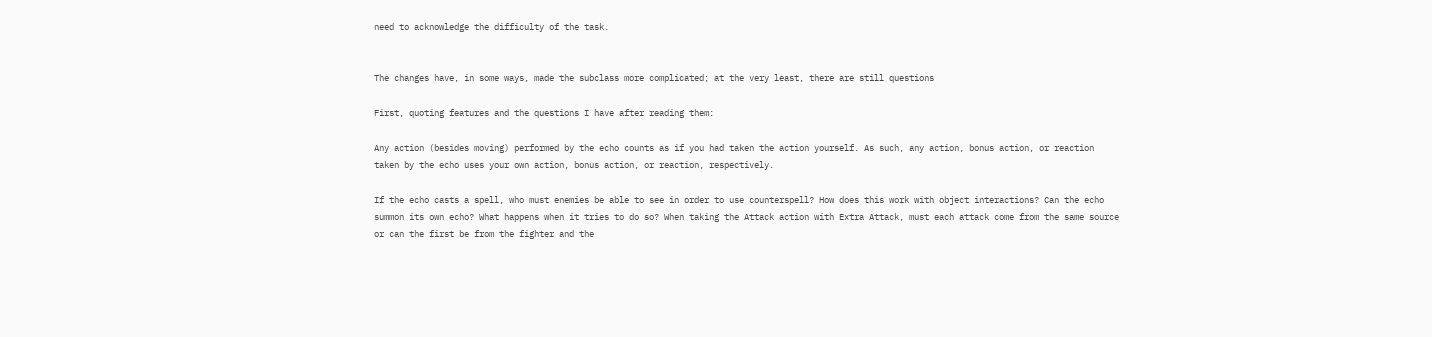need to acknowledge the difficulty of the task.


The changes have, in some ways, made the subclass more complicated; at the very least, there are still questions

First, quoting features and the questions I have after reading them:

Any action (besides moving) performed by the echo counts as if you had taken the action yourself. As such, any action, bonus action, or reaction taken by the echo uses your own action, bonus action, or reaction, respectively.

If the echo casts a spell, who must enemies be able to see in order to use counterspell? How does this work with object interactions? Can the echo summon its own echo? What happens when it tries to do so? When taking the Attack action with Extra Attack, must each attack come from the same source or can the first be from the fighter and the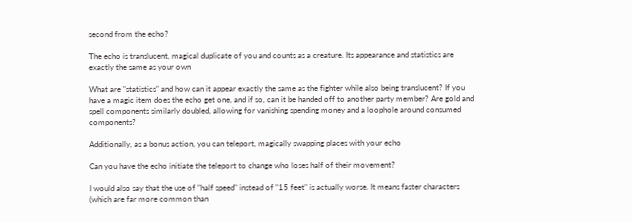second from the echo?

The echo is translucent, magical duplicate of you and counts as a creature. Its appearance and statistics are exactly the same as your own

What are "statistics" and how can it appear exactly the same as the fighter while also being translucent? If you have a magic item does the echo get one, and if so, can it be handed off to another party member? Are gold and spell components similarly doubled, allowing for vanishing spending money and a loophole around consumed components?

Additionally, as a bonus action, you can teleport, magically swapping places with your echo

Can you have the echo initiate the teleport to change who loses half of their movement?

I would also say that the use of "half speed" instead of "15 feet" is actually worse. It means faster characters (which are far more common than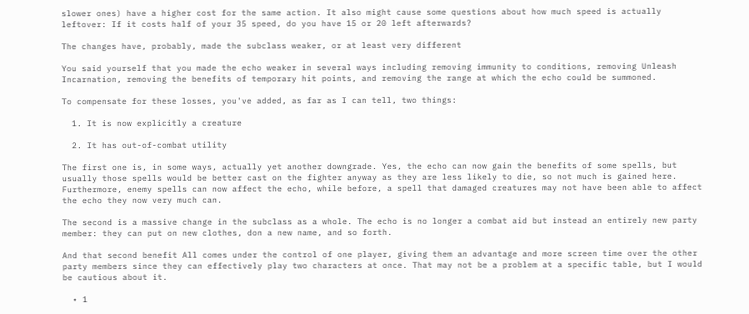slower ones) have a higher cost for the same action. It also might cause some questions about how much speed is actually leftover: If it costs half of your 35 speed, do you have 15 or 20 left afterwards?

The changes have, probably, made the subclass weaker, or at least very different

You said yourself that you made the echo weaker in several ways including removing immunity to conditions, removing Unleash Incarnation, removing the benefits of temporary hit points, and removing the range at which the echo could be summoned.

To compensate for these losses, you've added, as far as I can tell, two things:

  1. It is now explicitly a creature

  2. It has out-of-combat utility

The first one is, in some ways, actually yet another downgrade. Yes, the echo can now gain the benefits of some spells, but usually those spells would be better cast on the fighter anyway as they are less likely to die, so not much is gained here. Furthermore, enemy spells can now affect the echo, while before, a spell that damaged creatures may not have been able to affect the echo they now very much can.

The second is a massive change in the subclass as a whole. The echo is no longer a combat aid but instead an entirely new party member: they can put on new clothes, don a new name, and so forth.

And that second benefit All comes under the control of one player, giving them an advantage and more screen time over the other party members since they can effectively play two characters at once. That may not be a problem at a specific table, but I would be cautious about it.

  • 1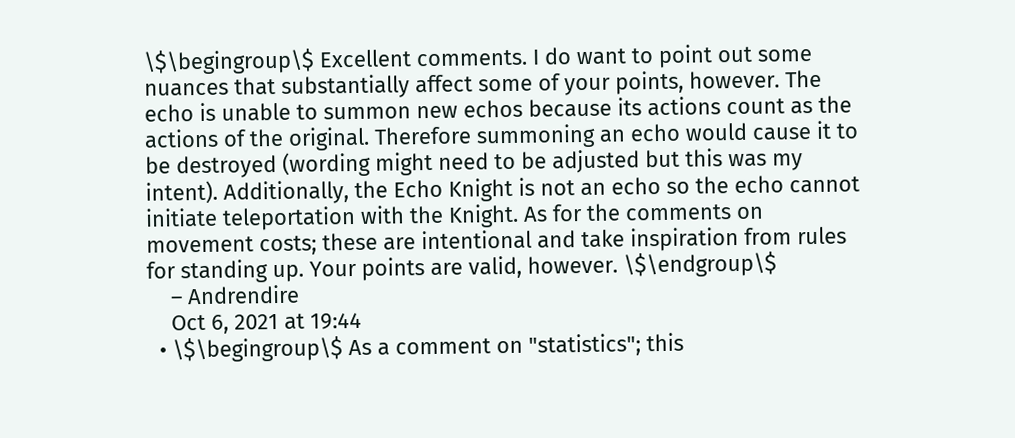\$\begingroup\$ Excellent comments. I do want to point out some nuances that substantially affect some of your points, however. The echo is unable to summon new echos because its actions count as the actions of the original. Therefore summoning an echo would cause it to be destroyed (wording might need to be adjusted but this was my intent). Additionally, the Echo Knight is not an echo so the echo cannot initiate teleportation with the Knight. As for the comments on movement costs; these are intentional and take inspiration from rules for standing up. Your points are valid, however. \$\endgroup\$
    – Andrendire
    Oct 6, 2021 at 19:44
  • \$\begingroup\$ As a comment on "statistics"; this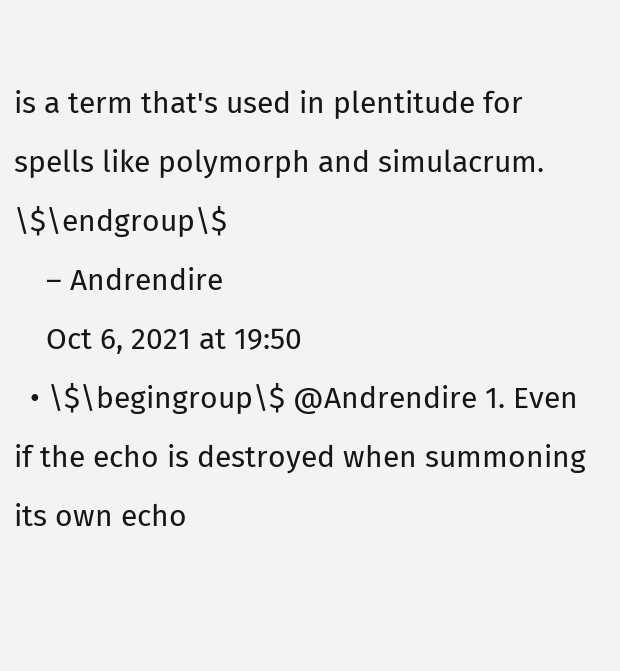is a term that's used in plentitude for spells like polymorph and simulacrum. \$\endgroup\$
    – Andrendire
    Oct 6, 2021 at 19:50
  • \$\begingroup\$ @Andrendire 1. Even if the echo is destroyed when summoning its own echo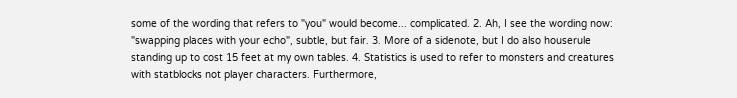some of the wording that refers to "you" would become... complicated. 2. Ah, I see the wording now: "swapping places with your echo", subtle, but fair. 3. More of a sidenote, but I do also houserule standing up to cost 15 feet at my own tables. 4. Statistics is used to refer to monsters and creatures with statblocks not player characters. Furthermore,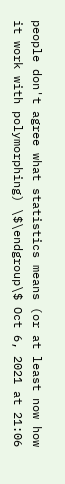people don't agree what statistics means (or at least now how it work with polymorphing) \$\endgroup\$ Oct 6, 2021 at 21:06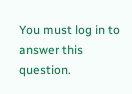You must log in to answer this question.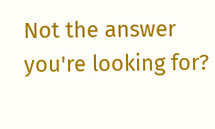Not the answer you're looking for?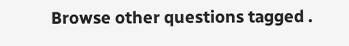Browse other questions tagged .